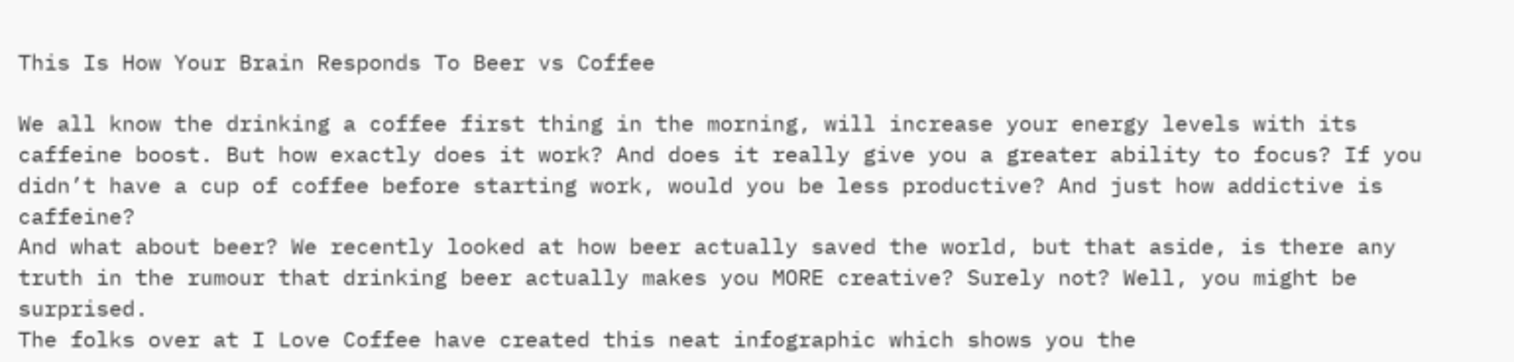This Is How Your Brain Responds To Beer vs Coffee

We all know the drinking a coffee first thing in the morning, will increase your energy levels with its caffeine boost. But how exactly does it work? And does it really give you a greater ability to focus? If you didn’t have a cup of coffee before starting work, would you be less productive? And just how addictive is caffeine?
And what about beer? We recently looked at how beer actually saved the world, but that aside, is there any truth in the rumour that drinking beer actually makes you MORE creative? Surely not? Well, you might be surprised.
The folks over at I Love Coffee have created this neat infographic which shows you the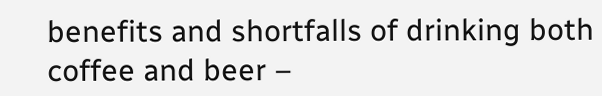benefits and shortfalls of drinking both coffee and beer –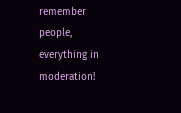remember people, everything in moderation!